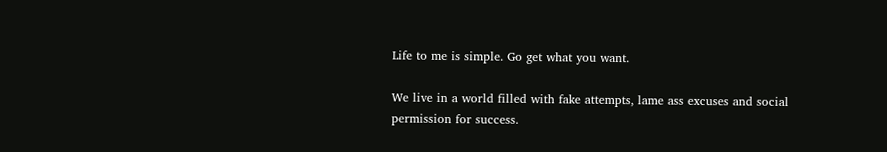Life to me is simple. Go get what you want.

We live in a world filled with fake attempts, lame ass excuses and social permission for success.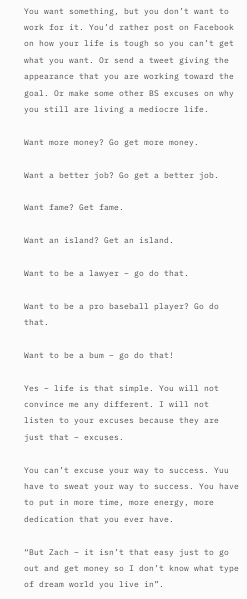You want something, but you don’t want to work for it. You’d rather post on Facebook on how your life is tough so you can’t get what you want. Or send a tweet giving the appearance that you are working toward the goal. Or make some other BS excuses on why you still are living a mediocre life.

Want more money? Go get more money.

Want a better job? Go get a better job.

Want fame? Get fame.

Want an island? Get an island.

Want to be a lawyer – go do that.

Want to be a pro baseball player? Go do that.

Want to be a bum – go do that!

Yes – life is that simple. You will not convince me any different. I will not listen to your excuses because they are just that – excuses.

You can’t excuse your way to success. Yuu have to sweat your way to success. You have to put in more time, more energy, more dedication that you ever have.

“But Zach – it isn’t that easy just to go out and get money so I don’t know what type of dream world you live in”.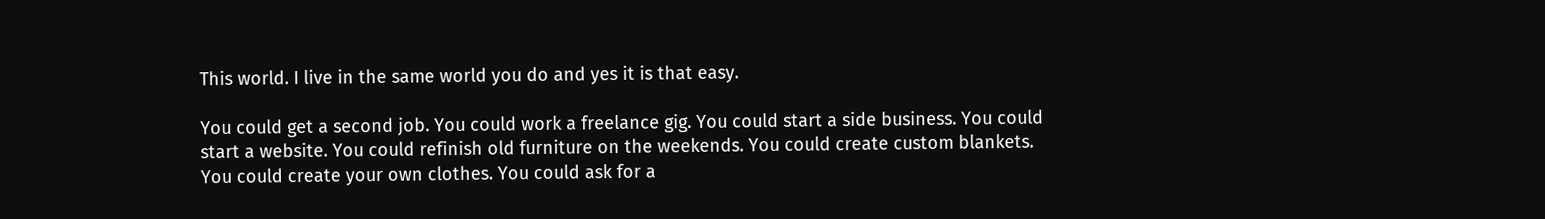This world. I live in the same world you do and yes it is that easy.

You could get a second job. You could work a freelance gig. You could start a side business. You could start a website. You could refinish old furniture on the weekends. You could create custom blankets. You could create your own clothes. You could ask for a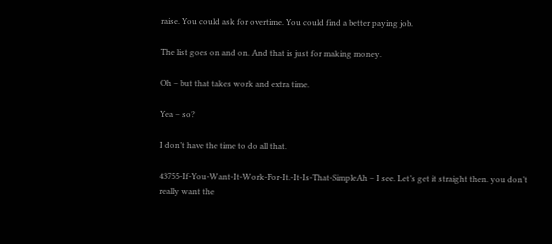raise. You could ask for overtime. You could find a better paying job.

The list goes on and on. And that is just for making money.

Oh – but that takes work and extra time.

Yea – so?

I don’t have the time to do all that.

43755-If-You-Want-It-Work-For-It.-It-Is-That-SimpleAh – I see. Let’s get it straight then. you don’t really want the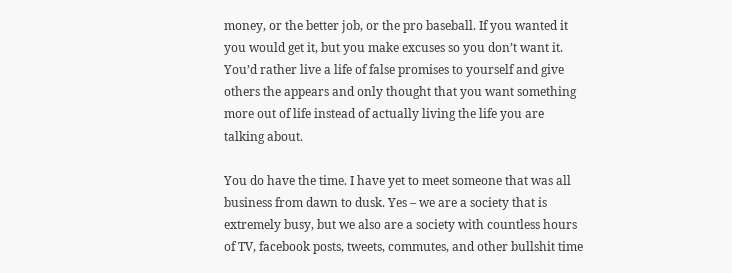money, or the better job, or the pro baseball. If you wanted it you would get it, but you make excuses so you don’t want it. You’d rather live a life of false promises to yourself and give others the appears and only thought that you want something more out of life instead of actually living the life you are talking about.

You do have the time. I have yet to meet someone that was all business from dawn to dusk. Yes – we are a society that is extremely busy, but we also are a society with countless hours of TV, facebook posts, tweets, commutes, and other bullshit time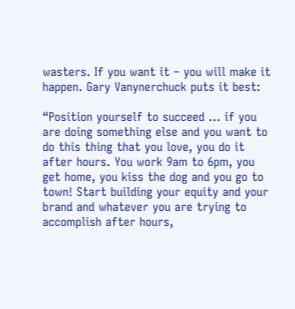wasters. If you want it – you will make it happen. Gary Vanynerchuck puts it best:

“Position yourself to succeed … if you are doing something else and you want to do this thing that you love, you do it after hours. You work 9am to 6pm, you get home, you kiss the dog and you go to town! Start building your equity and your brand and whatever you are trying to accomplish after hours,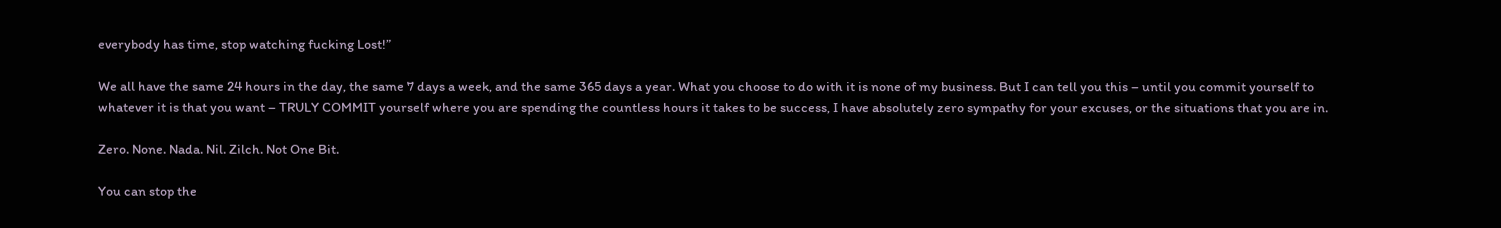everybody has time, stop watching fucking Lost!”

We all have the same 24 hours in the day, the same 7 days a week, and the same 365 days a year. What you choose to do with it is none of my business. But I can tell you this – until you commit yourself to whatever it is that you want – TRULY COMMIT yourself where you are spending the countless hours it takes to be success, I have absolutely zero sympathy for your excuses, or the situations that you are in.

Zero. None. Nada. Nil. Zilch. Not One Bit.

You can stop the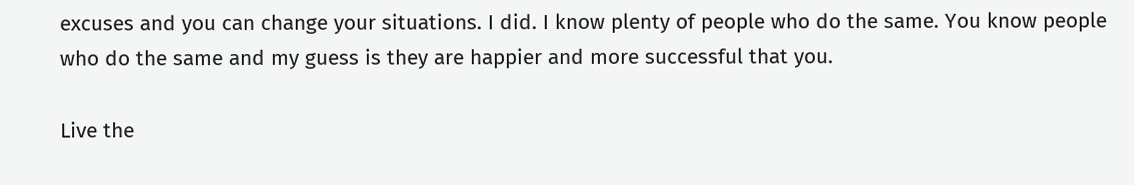excuses and you can change your situations. I did. I know plenty of people who do the same. You know people who do the same and my guess is they are happier and more successful that you.

Live the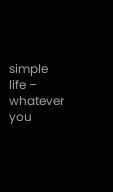simple life – whatever you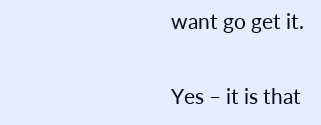want go get it.

Yes – it is that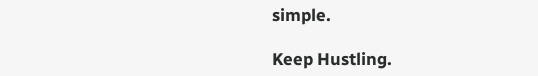simple.

Keep Hustling.